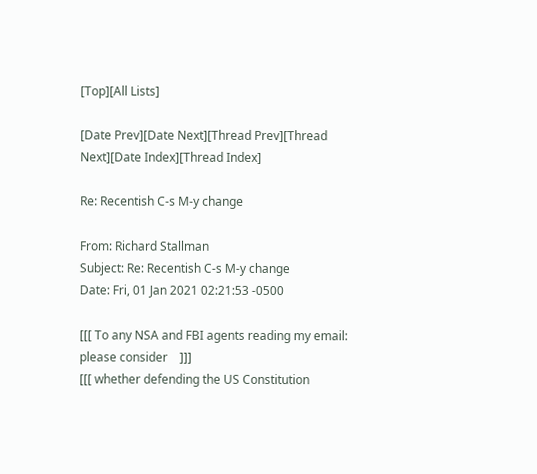[Top][All Lists]

[Date Prev][Date Next][Thread Prev][Thread Next][Date Index][Thread Index]

Re: Recentish C-s M-y change

From: Richard Stallman
Subject: Re: Recentish C-s M-y change
Date: Fri, 01 Jan 2021 02:21:53 -0500

[[[ To any NSA and FBI agents reading my email: please consider    ]]]
[[[ whether defending the US Constitution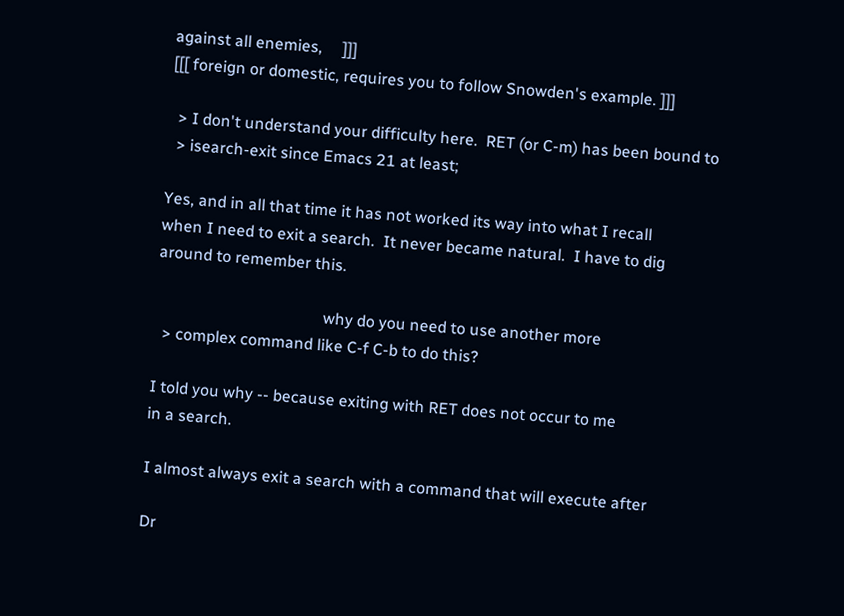against all enemies,     ]]]
[[[ foreign or domestic, requires you to follow Snowden's example. ]]]

  > I don't understand your difficulty here.  RET (or C-m) has been bound to
  > isearch-exit since Emacs 21 at least;

Yes, and in all that time it has not worked its way into what I recall
when I need to exit a search.  It never became natural.  I have to dig
around to remember this.

                                          why do you need to use another more
  > complex command like C-f C-b to do this?

I told you why -- because exiting with RET does not occur to me
in a search.

I almost always exit a search with a command that will execute after

Dr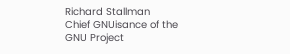Richard Stallman
Chief GNUisance of the GNU Project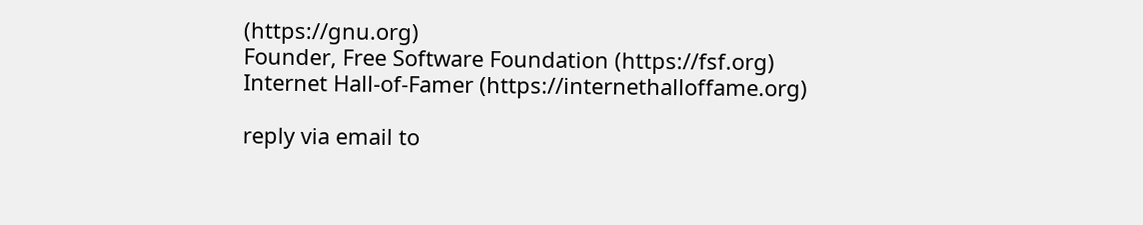(https://gnu.org)
Founder, Free Software Foundation (https://fsf.org)
Internet Hall-of-Famer (https://internethalloffame.org)

reply via email to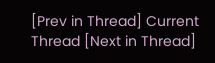[Prev in Thread] Current Thread [Next in Thread]